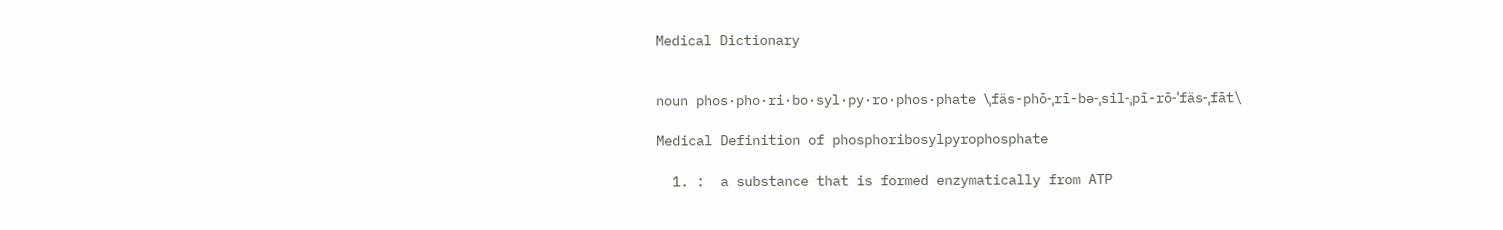Medical Dictionary


noun phos·pho·ri·bo·syl·py·ro·phos·phate \ˌfäs-phō-ˌrī-bə-ˌsil-ˌpī-rō-ˈfäs-ˌfāt\

Medical Definition of phosphoribosylpyrophosphate

  1. :  a substance that is formed enzymatically from ATP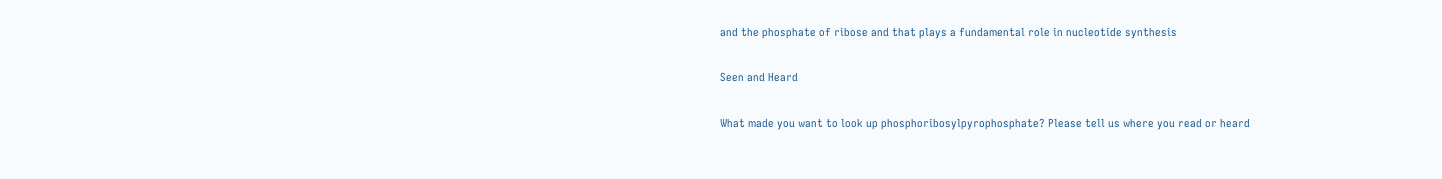and the phosphate of ribose and that plays a fundamental role in nucleotide synthesis

Seen and Heard

What made you want to look up phosphoribosylpyrophosphate? Please tell us where you read or heard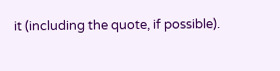it (including the quote, if possible).